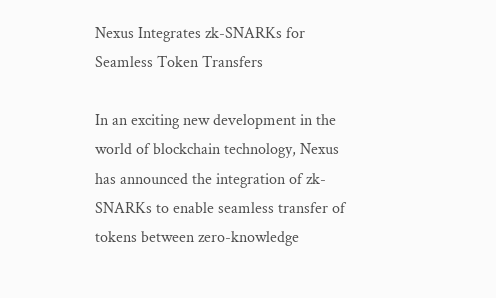Nexus Integrates zk-SNARKs for Seamless Token Transfers

In an exciting new development in the world of blockchain technology, Nexus has announced the integration of zk-SNARKs to enable seamless transfer of tokens between zero-knowledge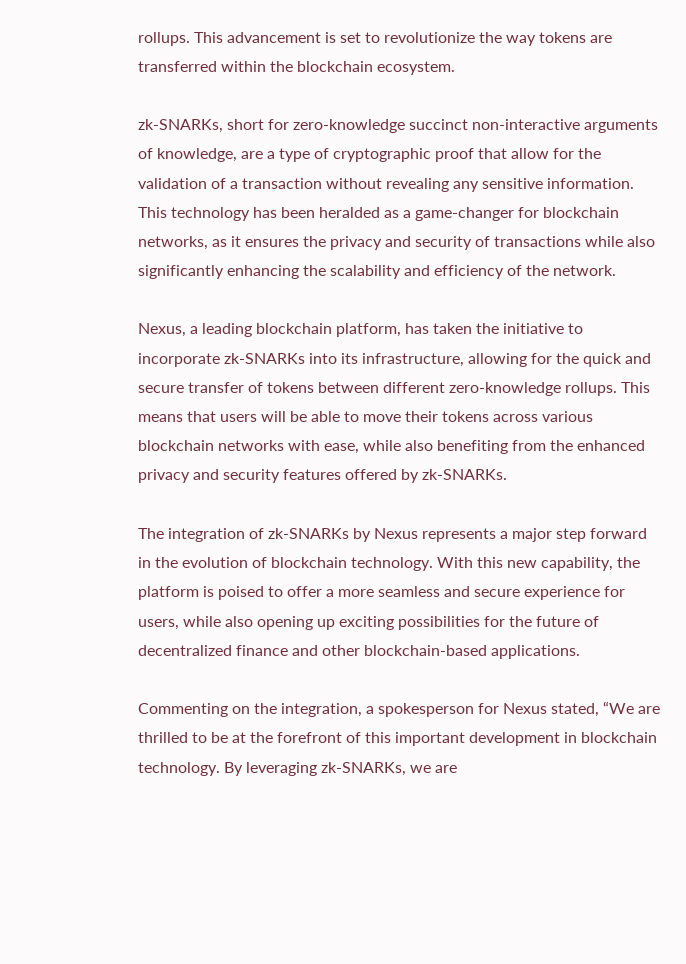rollups. This advancement is set to revolutionize the way tokens are transferred within the blockchain ecosystem.

zk-SNARKs, short for zero-knowledge succinct non-interactive arguments of knowledge, are a type of cryptographic proof that allow for the validation of a transaction without revealing any sensitive information. This technology has been heralded as a game-changer for blockchain networks, as it ensures the privacy and security of transactions while also significantly enhancing the scalability and efficiency of the network.

Nexus, a leading blockchain platform, has taken the initiative to incorporate zk-SNARKs into its infrastructure, allowing for the quick and secure transfer of tokens between different zero-knowledge rollups. This means that users will be able to move their tokens across various blockchain networks with ease, while also benefiting from the enhanced privacy and security features offered by zk-SNARKs.

The integration of zk-SNARKs by Nexus represents a major step forward in the evolution of blockchain technology. With this new capability, the platform is poised to offer a more seamless and secure experience for users, while also opening up exciting possibilities for the future of decentralized finance and other blockchain-based applications.

Commenting on the integration, a spokesperson for Nexus stated, “We are thrilled to be at the forefront of this important development in blockchain technology. By leveraging zk-SNARKs, we are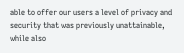able to offer our users a level of privacy and security that was previously unattainable, while also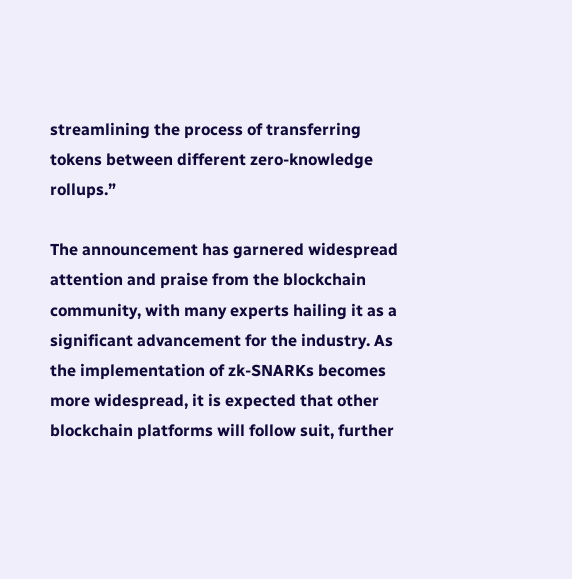streamlining the process of transferring tokens between different zero-knowledge rollups.”

The announcement has garnered widespread attention and praise from the blockchain community, with many experts hailing it as a significant advancement for the industry. As the implementation of zk-SNARKs becomes more widespread, it is expected that other blockchain platforms will follow suit, further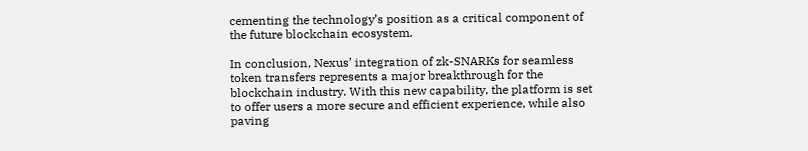cementing the technology’s position as a critical component of the future blockchain ecosystem.

In conclusion, Nexus’ integration of zk-SNARKs for seamless token transfers represents a major breakthrough for the blockchain industry. With this new capability, the platform is set to offer users a more secure and efficient experience, while also paving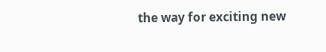the way for exciting new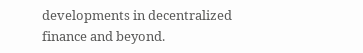developments in decentralized finance and beyond.